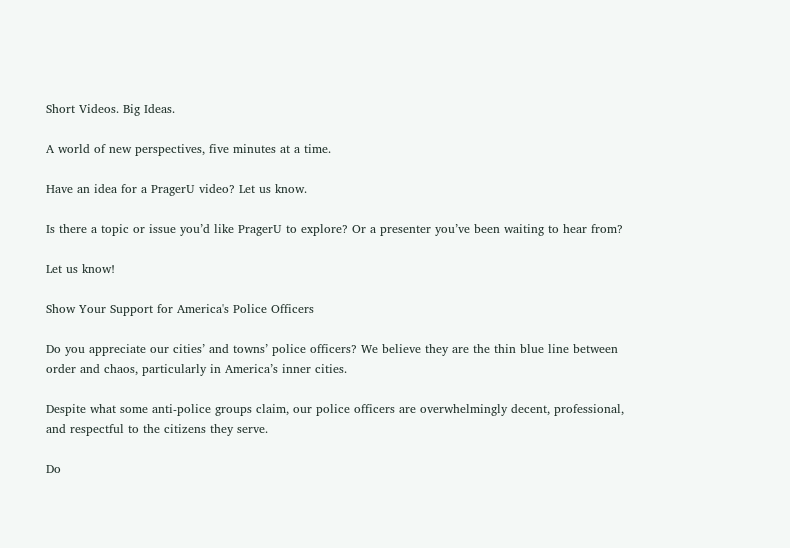Short Videos. Big Ideas.

A world of new perspectives, five minutes at a time.

Have an idea for a PragerU video? Let us know.

Is there a topic or issue you’d like PragerU to explore? Or a presenter you’ve been waiting to hear from?

Let us know!

Show Your Support for America's Police Officers

Do you appreciate our cities’ and towns’ police officers? We believe they are the thin blue line between order and chaos, particularly in America’s inner cities.

Despite what some anti-police groups claim, our police officers are overwhelmingly decent, professional, and respectful to the citizens they serve.

Do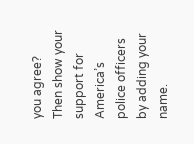you agree? Then show your support for America’s police officers by adding your name.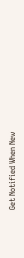Get Notified When New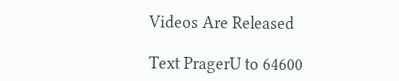Videos Are Released

Text PragerU to 64600